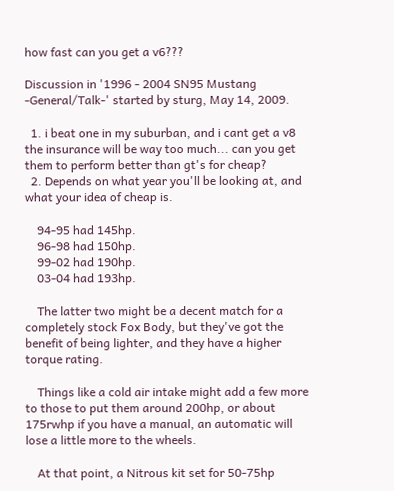how fast can you get a v6???

Discussion in '1996 - 2004 SN95 Mustang -General/Talk-' started by sturg, May 14, 2009.

  1. i beat one in my suburban, and i cant get a v8 the insurance will be way too much... can you get them to perform better than gt's for cheap?
  2. Depends on what year you'll be looking at, and what your idea of cheap is.

    94-95 had 145hp.
    96-98 had 150hp.
    99-02 had 190hp.
    03-04 had 193hp.

    The latter two might be a decent match for a completely stock Fox Body, but they've got the benefit of being lighter, and they have a higher torque rating.

    Things like a cold air intake might add a few more to those to put them around 200hp, or about 175rwhp if you have a manual, an automatic will lose a little more to the wheels.

    At that point, a Nitrous kit set for 50-75hp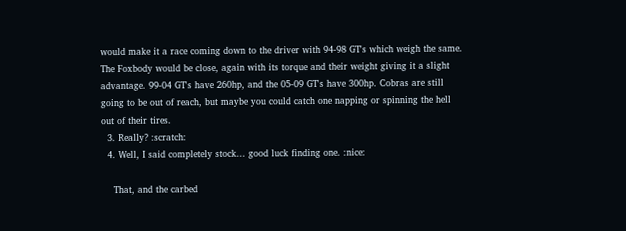would make it a race coming down to the driver with 94-98 GT's which weigh the same. The Foxbody would be close, again with its torque and their weight giving it a slight advantage. 99-04 GT's have 260hp, and the 05-09 GT's have 300hp. Cobras are still going to be out of reach, but maybe you could catch one napping or spinning the hell out of their tires.
  3. Really? :scratch:
  4. Well, I said completely stock... good luck finding one. :nice:

    That, and the carbed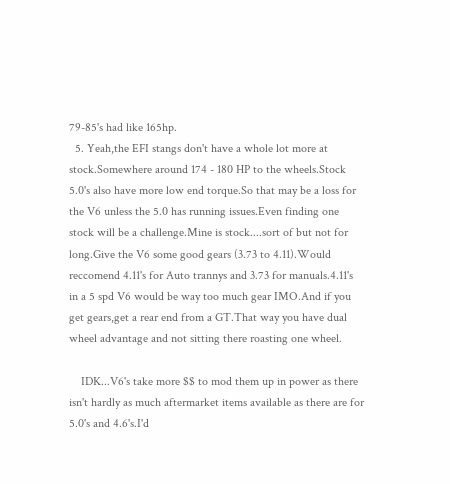79-85's had like 165hp.
  5. Yeah,the EFI stangs don't have a whole lot more at stock.Somewhere around 174 - 180 HP to the wheels.Stock 5.0's also have more low end torque.So that may be a loss for the V6 unless the 5.0 has running issues.Even finding one stock will be a challenge.Mine is stock....sort of but not for long.Give the V6 some good gears (3.73 to 4.11).Would reccomend 4.11's for Auto trannys and 3.73 for manuals.4.11's in a 5 spd V6 would be way too much gear IMO.And if you get gears,get a rear end from a GT.That way you have dual wheel advantage and not sitting there roasting one wheel.

    IDK...V6's take more $$ to mod them up in power as there isn't hardly as much aftermarket items available as there are for 5.0's and 4.6's.I'd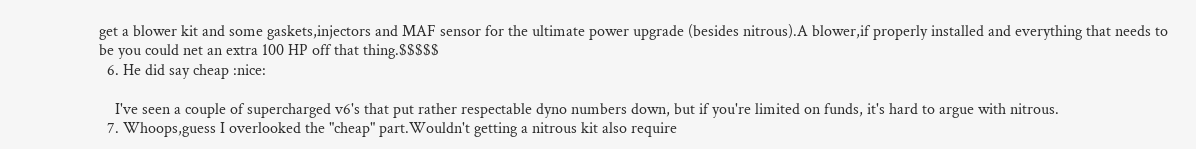get a blower kit and some gaskets,injectors and MAF sensor for the ultimate power upgrade (besides nitrous).A blower,if properly installed and everything that needs to be you could net an extra 100 HP off that thing.$$$$$
  6. He did say cheap :nice:

    I've seen a couple of supercharged v6's that put rather respectable dyno numbers down, but if you're limited on funds, it's hard to argue with nitrous.
  7. Whoops,guess I overlooked the "cheap" part.Wouldn't getting a nitrous kit also require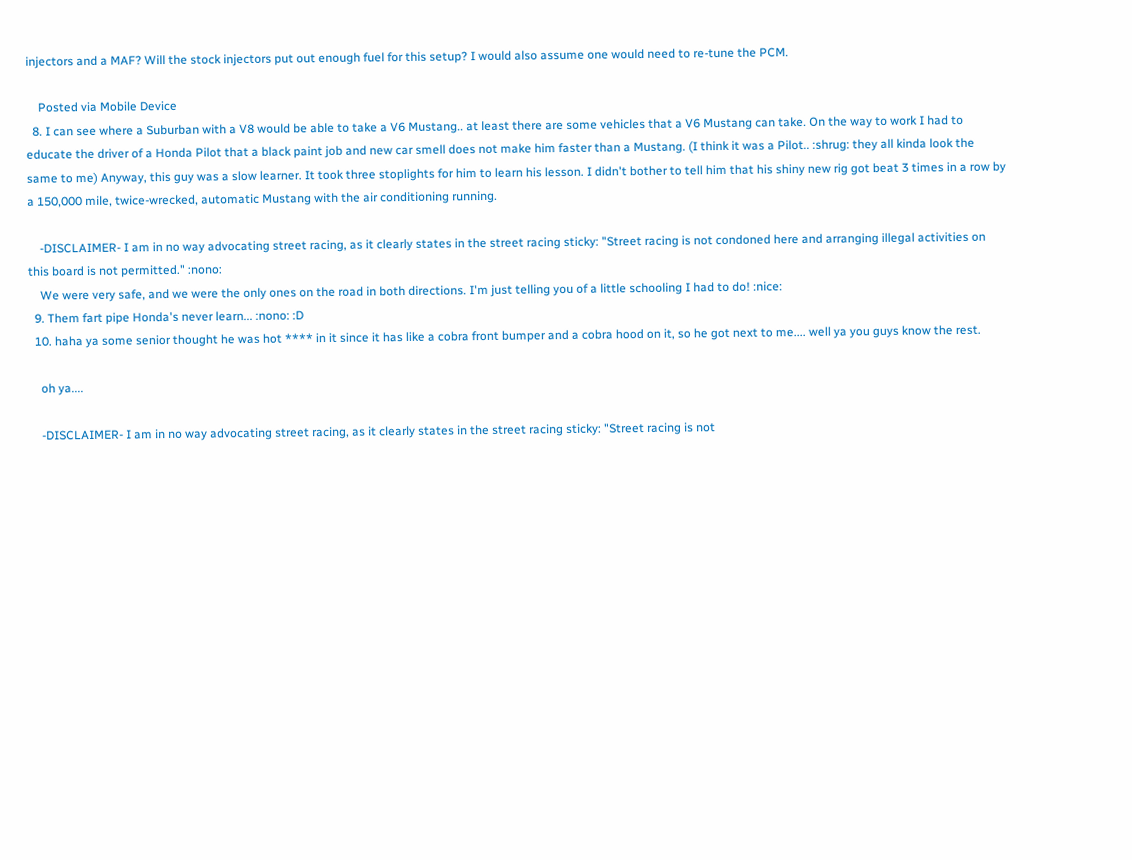injectors and a MAF? Will the stock injectors put out enough fuel for this setup? I would also assume one would need to re-tune the PCM.

    Posted via Mobile Device
  8. I can see where a Suburban with a V8 would be able to take a V6 Mustang.. at least there are some vehicles that a V6 Mustang can take. On the way to work I had to educate the driver of a Honda Pilot that a black paint job and new car smell does not make him faster than a Mustang. (I think it was a Pilot.. :shrug: they all kinda look the same to me) Anyway, this guy was a slow learner. It took three stoplights for him to learn his lesson. I didn't bother to tell him that his shiny new rig got beat 3 times in a row by a 150,000 mile, twice-wrecked, automatic Mustang with the air conditioning running.

    -DISCLAIMER- I am in no way advocating street racing, as it clearly states in the street racing sticky: "Street racing is not condoned here and arranging illegal activities on this board is not permitted." :nono:
    We were very safe, and we were the only ones on the road in both directions. I'm just telling you of a little schooling I had to do! :nice:
  9. Them fart pipe Honda's never learn... :nono: :D
  10. haha ya some senior thought he was hot **** in it since it has like a cobra front bumper and a cobra hood on it, so he got next to me.... well ya you guys know the rest.

    oh ya....

    -DISCLAIMER- I am in no way advocating street racing, as it clearly states in the street racing sticky: "Street racing is not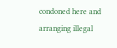condoned here and arranging illegal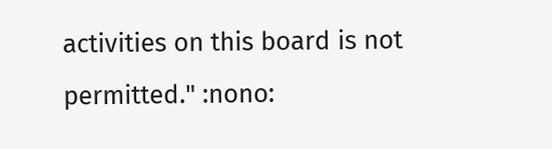activities on this board is not permitted." :nono: